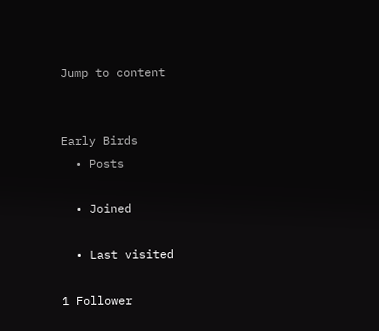Jump to content


Early Birds
  • Posts

  • Joined

  • Last visited

1 Follower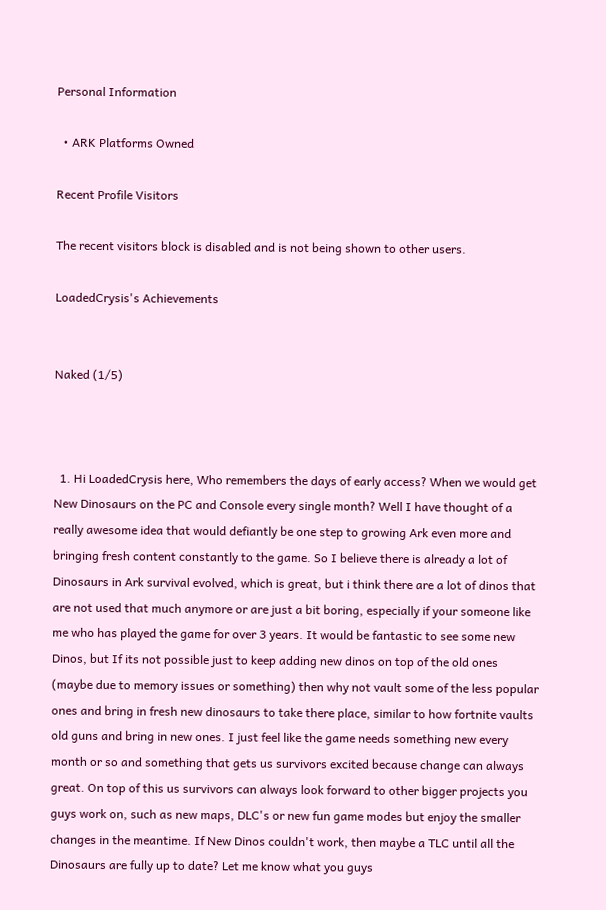Personal Information

  • ARK Platforms Owned

Recent Profile Visitors

The recent visitors block is disabled and is not being shown to other users.

LoadedCrysis's Achievements


Naked (1/5)



  1. Hi LoadedCrysis here, Who remembers the days of early access? When we would get New Dinosaurs on the PC and Console every single month? Well I have thought of a really awesome idea that would defiantly be one step to growing Ark even more and bringing fresh content constantly to the game. So I believe there is already a lot of Dinosaurs in Ark survival evolved, which is great, but i think there are a lot of dinos that are not used that much anymore or are just a bit boring, especially if your someone like me who has played the game for over 3 years. It would be fantastic to see some new Dinos, but If its not possible just to keep adding new dinos on top of the old ones (maybe due to memory issues or something) then why not vault some of the less popular ones and bring in fresh new dinosaurs to take there place, similar to how fortnite vaults old guns and bring in new ones. I just feel like the game needs something new every month or so and something that gets us survivors excited because change can always great. On top of this us survivors can always look forward to other bigger projects you guys work on, such as new maps, DLC's or new fun game modes but enjoy the smaller changes in the meantime. If New Dinos couldn't work, then maybe a TLC until all the Dinosaurs are fully up to date? Let me know what you guys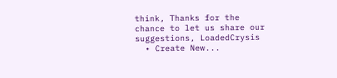think, Thanks for the chance to let us share our suggestions, LoadedCrysis
  • Create New...